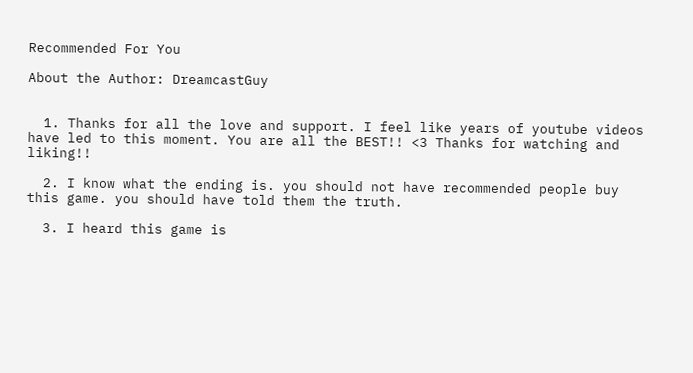Recommended For You

About the Author: DreamcastGuy


  1. Thanks for all the love and support. I feel like years of youtube videos have led to this moment. You are all the BEST!! <3 Thanks for watching and liking!!

  2. I know what the ending is. you should not have recommended people buy this game. you should have told them the truth.

  3. I heard this game is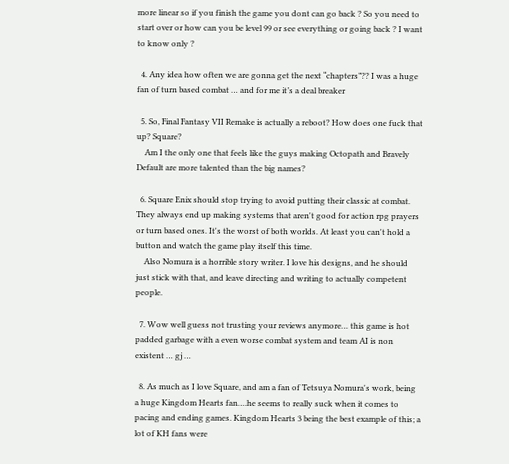more linear so if you finish the game you dont can go back ? So you need to start over or how can you be level 99 or see everything or going back ? I want to know only ?

  4. Any idea how often we are gonna get the next “chapters”?? I was a huge fan of turn based combat … and for me it’s a deal breaker

  5. So, Final Fantasy VII Remake is actually a reboot? How does one fuck that up? Square?
    Am I the only one that feels like the guys making Octopath and Bravely Default are more talented than the big names?

  6. Square Enix should stop trying to avoid putting their classic at combat. They always end up making systems that aren't good for action rpg prayers or turn based ones. It's the worst of both worlds. At least you can't hold a button and watch the game play itself this time.
    Also Nomura is a horrible story writer. I love his designs, and he should just stick with that, and leave directing and writing to actually competent people.

  7. Wow well guess not trusting your reviews anymore… this game is hot padded garbage with a even worse combat system and team AI is non existent … gj …

  8. As much as I love Square, and am a fan of Tetsuya Nomura's work, being a huge Kingdom Hearts fan….he seems to really suck when it comes to pacing and ending games. Kingdom Hearts 3 being the best example of this; a lot of KH fans were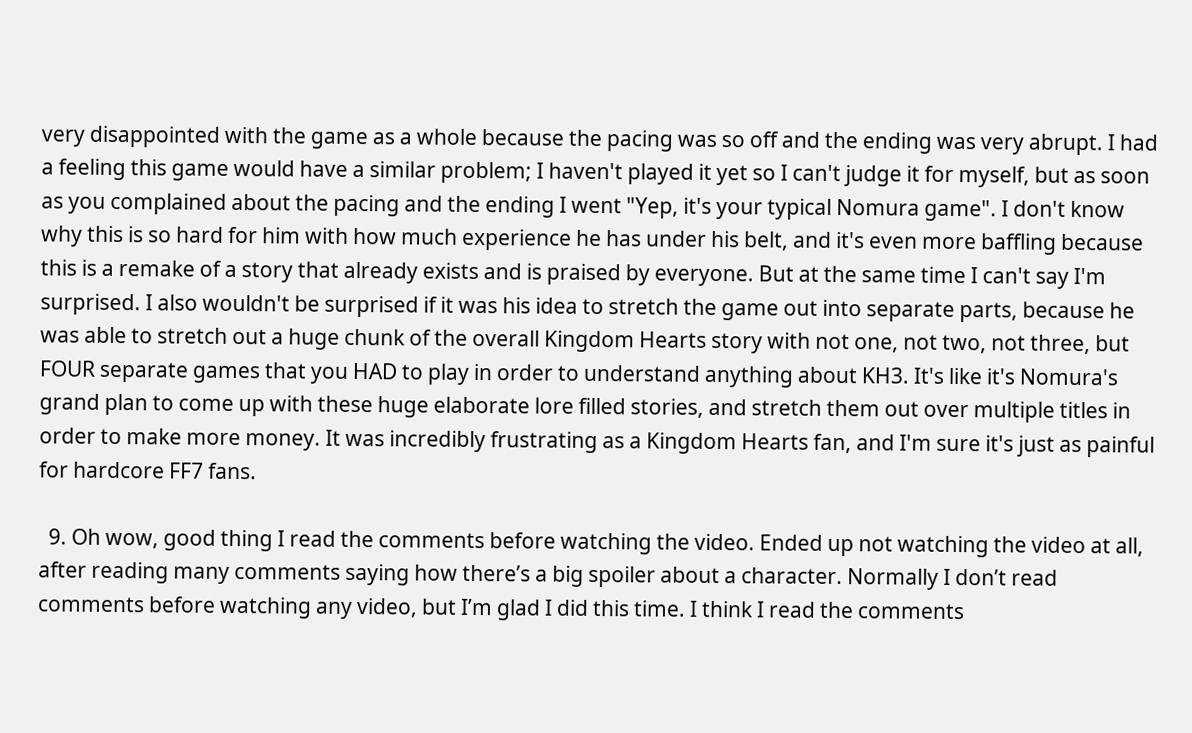very disappointed with the game as a whole because the pacing was so off and the ending was very abrupt. I had a feeling this game would have a similar problem; I haven't played it yet so I can't judge it for myself, but as soon as you complained about the pacing and the ending I went "Yep, it's your typical Nomura game". I don't know why this is so hard for him with how much experience he has under his belt, and it's even more baffling because this is a remake of a story that already exists and is praised by everyone. But at the same time I can't say I'm surprised. I also wouldn't be surprised if it was his idea to stretch the game out into separate parts, because he was able to stretch out a huge chunk of the overall Kingdom Hearts story with not one, not two, not three, but FOUR separate games that you HAD to play in order to understand anything about KH3. It's like it's Nomura's grand plan to come up with these huge elaborate lore filled stories, and stretch them out over multiple titles in order to make more money. It was incredibly frustrating as a Kingdom Hearts fan, and I'm sure it's just as painful for hardcore FF7 fans.

  9. Oh wow, good thing I read the comments before watching the video. Ended up not watching the video at all, after reading many comments saying how there’s a big spoiler about a character. Normally I don’t read comments before watching any video, but I’m glad I did this time. I think I read the comments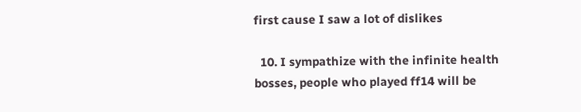first cause I saw a lot of dislikes

  10. I sympathize with the infinite health bosses, people who played ff14 will be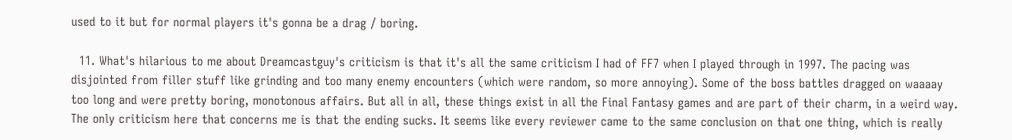used to it but for normal players it's gonna be a drag / boring.

  11. What's hilarious to me about Dreamcastguy's criticism is that it's all the same criticism I had of FF7 when I played through in 1997. The pacing was disjointed from filler stuff like grinding and too many enemy encounters (which were random, so more annoying). Some of the boss battles dragged on waaaay too long and were pretty boring, monotonous affairs. But all in all, these things exist in all the Final Fantasy games and are part of their charm, in a weird way. The only criticism here that concerns me is that the ending sucks. It seems like every reviewer came to the same conclusion on that one thing, which is really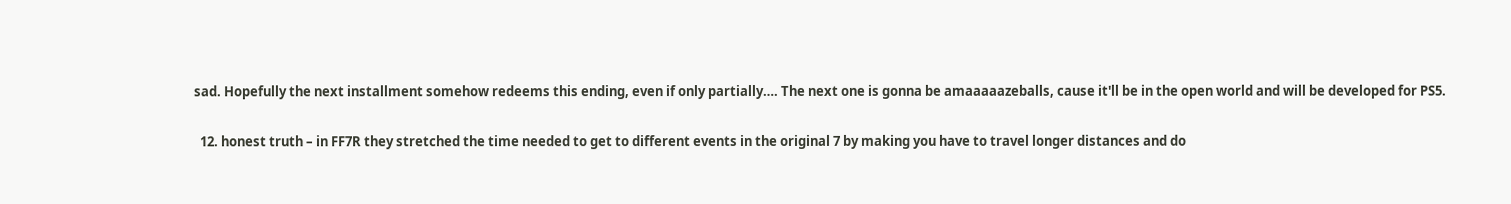sad. Hopefully the next installment somehow redeems this ending, even if only partially…. The next one is gonna be amaaaaazeballs, cause it'll be in the open world and will be developed for PS5.

  12. honest truth – in FF7R they stretched the time needed to get to different events in the original 7 by making you have to travel longer distances and do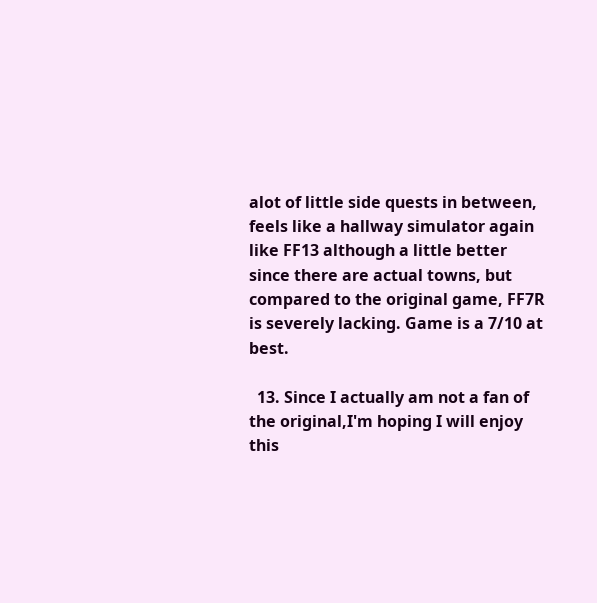alot of little side quests in between, feels like a hallway simulator again like FF13 although a little better since there are actual towns, but compared to the original game, FF7R is severely lacking. Game is a 7/10 at best.

  13. Since I actually am not a fan of the original,I'm hoping I will enjoy this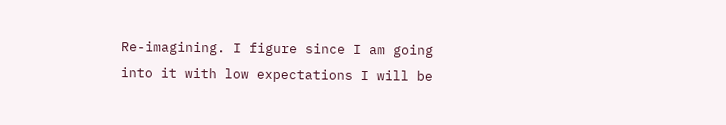Re-imagining. I figure since I am going into it with low expectations I will be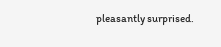pleasantly surprised.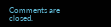Comments are closed.